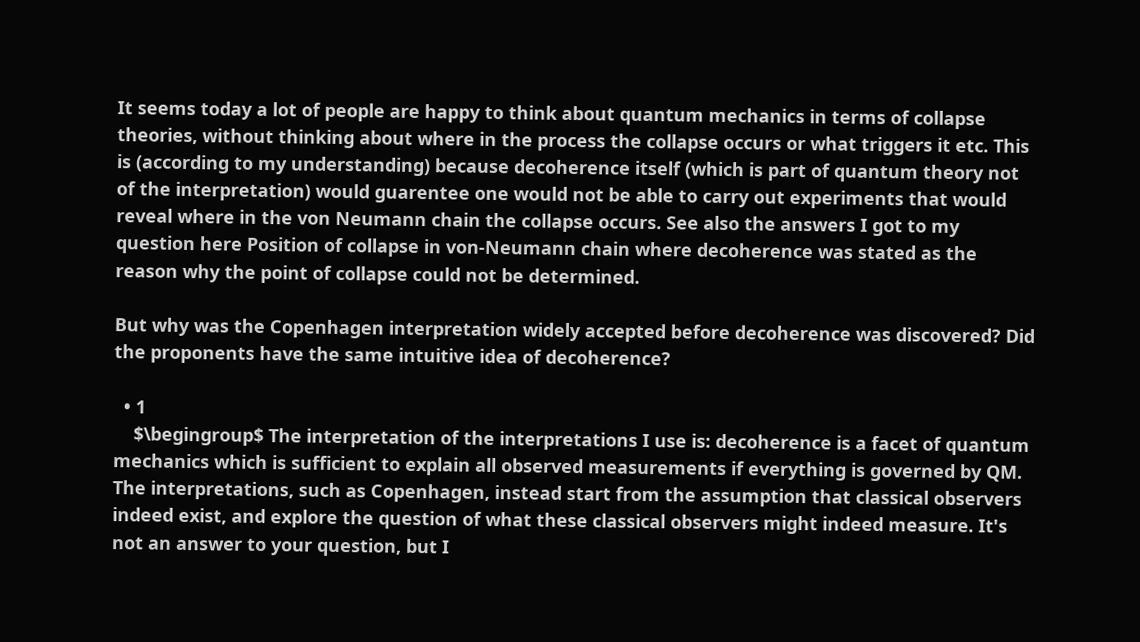It seems today a lot of people are happy to think about quantum mechanics in terms of collapse theories, without thinking about where in the process the collapse occurs or what triggers it etc. This is (according to my understanding) because decoherence itself (which is part of quantum theory not of the interpretation) would guarentee one would not be able to carry out experiments that would reveal where in the von Neumann chain the collapse occurs. See also the answers I got to my question here Position of collapse in von-Neumann chain where decoherence was stated as the reason why the point of collapse could not be determined.

But why was the Copenhagen interpretation widely accepted before decoherence was discovered? Did the proponents have the same intuitive idea of decoherence?

  • 1
    $\begingroup$ The interpretation of the interpretations I use is: decoherence is a facet of quantum mechanics which is sufficient to explain all observed measurements if everything is governed by QM. The interpretations, such as Copenhagen, instead start from the assumption that classical observers indeed exist, and explore the question of what these classical observers might indeed measure. It's not an answer to your question, but I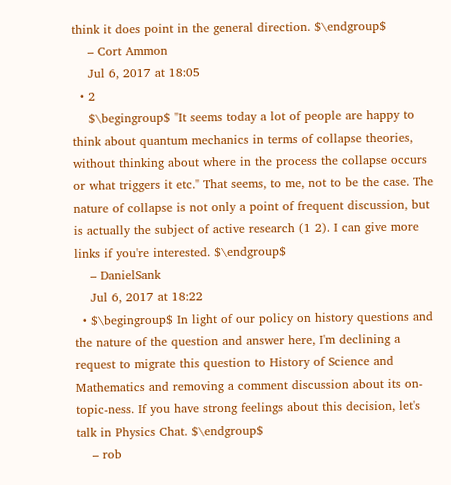think it does point in the general direction. $\endgroup$
    – Cort Ammon
    Jul 6, 2017 at 18:05
  • 2
    $\begingroup$ "It seems today a lot of people are happy to think about quantum mechanics in terms of collapse theories, without thinking about where in the process the collapse occurs or what triggers it etc." That seems, to me, not to be the case. The nature of collapse is not only a point of frequent discussion, but is actually the subject of active research (1 2). I can give more links if you're interested. $\endgroup$
    – DanielSank
    Jul 6, 2017 at 18:22
  • $\begingroup$ In light of our policy on history questions and the nature of the question and answer here, I'm declining a request to migrate this question to History of Science and Mathematics and removing a comment discussion about its on-topic-ness. If you have strong feelings about this decision, let's talk in Physics Chat. $\endgroup$
    – rob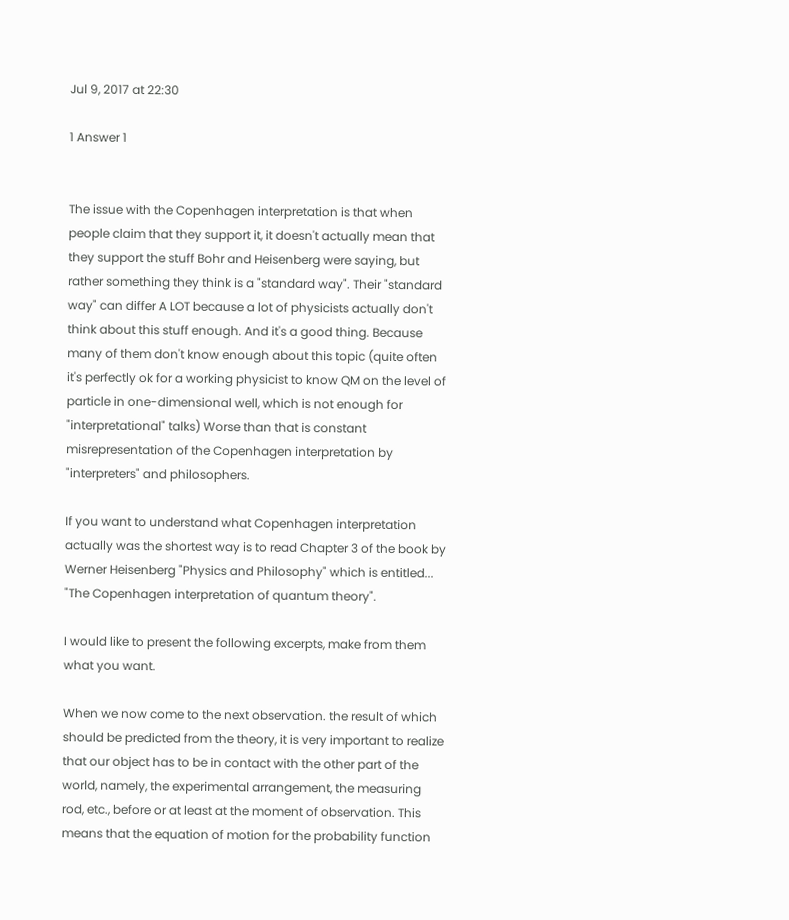Jul 9, 2017 at 22:30

1 Answer 1


The issue with the Copenhagen interpretation is that when people claim that they support it, it doesn't actually mean that they support the stuff Bohr and Heisenberg were saying, but rather something they think is a "standard way". Their "standard way" can differ A LOT because a lot of physicists actually don't think about this stuff enough. And it's a good thing. Because many of them don't know enough about this topic (quite often it's perfectly ok for a working physicist to know QM on the level of particle in one-dimensional well, which is not enough for "interpretational" talks) Worse than that is constant misrepresentation of the Copenhagen interpretation by "interpreters" and philosophers.

If you want to understand what Copenhagen interpretation actually was the shortest way is to read Chapter 3 of the book by Werner Heisenberg "Physics and Philosophy" which is entitled... "The Copenhagen interpretation of quantum theory".

I would like to present the following excerpts, make from them what you want.

When we now come to the next observation. the result of which should be predicted from the theory, it is very important to realize that our object has to be in contact with the other part of the world, namely, the experimental arrangement, the measuring rod, etc., before or at least at the moment of observation. This means that the equation of motion for the probability function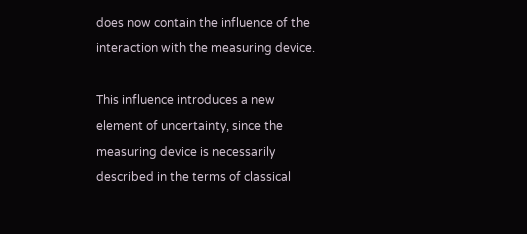does now contain the influence of the interaction with the measuring device.

This influence introduces a new element of uncertainty, since the measuring device is necessarily described in the terms of classical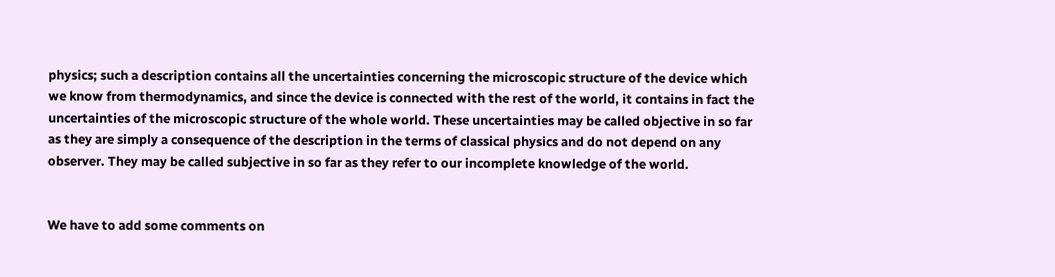physics; such a description contains all the uncertainties concerning the microscopic structure of the device which we know from thermodynamics, and since the device is connected with the rest of the world, it contains in fact the uncertainties of the microscopic structure of the whole world. These uncertainties may be called objective in so far as they are simply a consequence of the description in the terms of classical physics and do not depend on any observer. They may be called subjective in so far as they refer to our incomplete knowledge of the world.


We have to add some comments on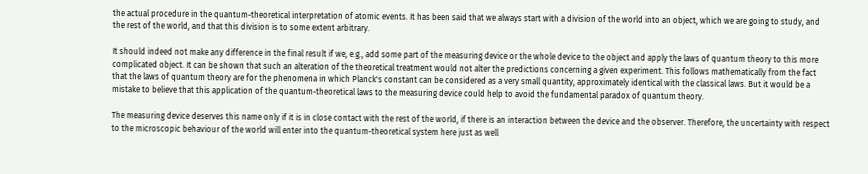the actual procedure in the quantum-theoretical interpretation of atomic events. It has been said that we always start with a division of the world into an object, which we are going to study, and the rest of the world, and that this division is to some extent arbitrary.

It should indeed not make any difference in the final result if we, e.g., add some part of the measuring device or the whole device to the object and apply the laws of quantum theory to this more complicated object. It can be shown that such an alteration of the theoretical treatment would not alter the predictions concerning a given experiment. This follows mathematically from the fact that the laws of quantum theory are for the phenomena in which Planck's constant can be considered as a very small quantity, approximately identical with the classical laws. But it would be a mistake to believe that this application of the quantum-theoretical laws to the measuring device could help to avoid the fundamental paradox of quantum theory.

The measuring device deserves this name only if it is in close contact with the rest of the world, if there is an interaction between the device and the observer. Therefore, the uncertainty with respect to the microscopic behaviour of the world will enter into the quantum-theoretical system here just as well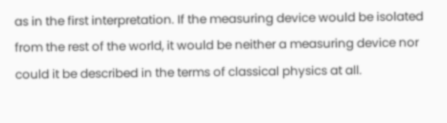as in the first interpretation. If the measuring device would be isolated from the rest of the world, it would be neither a measuring device nor could it be described in the terms of classical physics at all.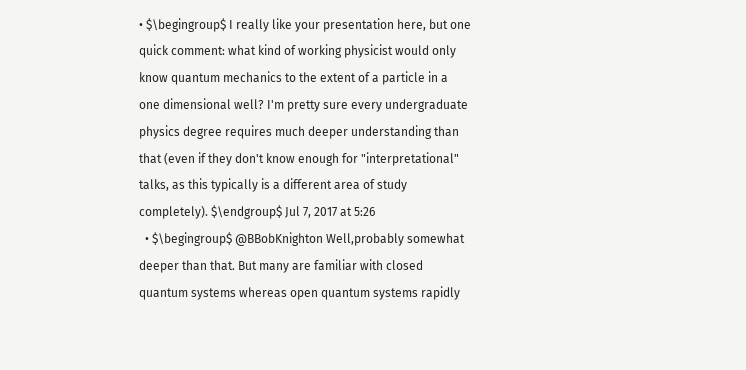• $\begingroup$ I really like your presentation here, but one quick comment: what kind of working physicist would only know quantum mechanics to the extent of a particle in a one dimensional well? I'm pretty sure every undergraduate physics degree requires much deeper understanding than that (even if they don't know enough for "interpretational" talks, as this typically is a different area of study completely). $\endgroup$ Jul 7, 2017 at 5:26
  • $\begingroup$ @BBobKnighton Well,probably somewhat deeper than that. But many are familiar with closed quantum systems whereas open quantum systems rapidly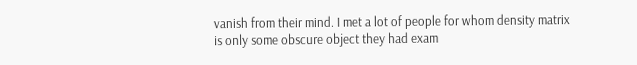vanish from their mind. I met a lot of people for whom density matrix is only some obscure object they had exam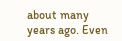about many years ago. Even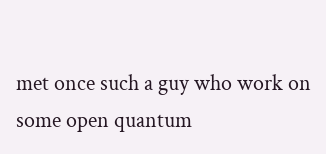met once such a guy who work on some open quantum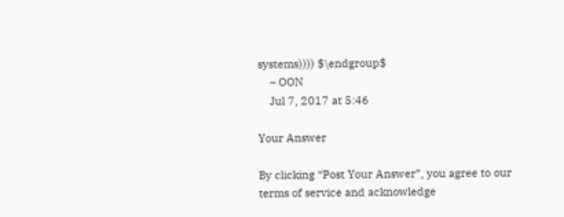systems)))) $\endgroup$
    – OON
    Jul 7, 2017 at 5:46

Your Answer

By clicking “Post Your Answer”, you agree to our terms of service and acknowledge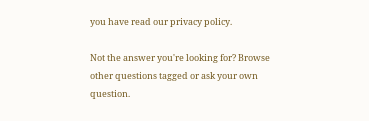you have read our privacy policy.

Not the answer you're looking for? Browse other questions tagged or ask your own question.